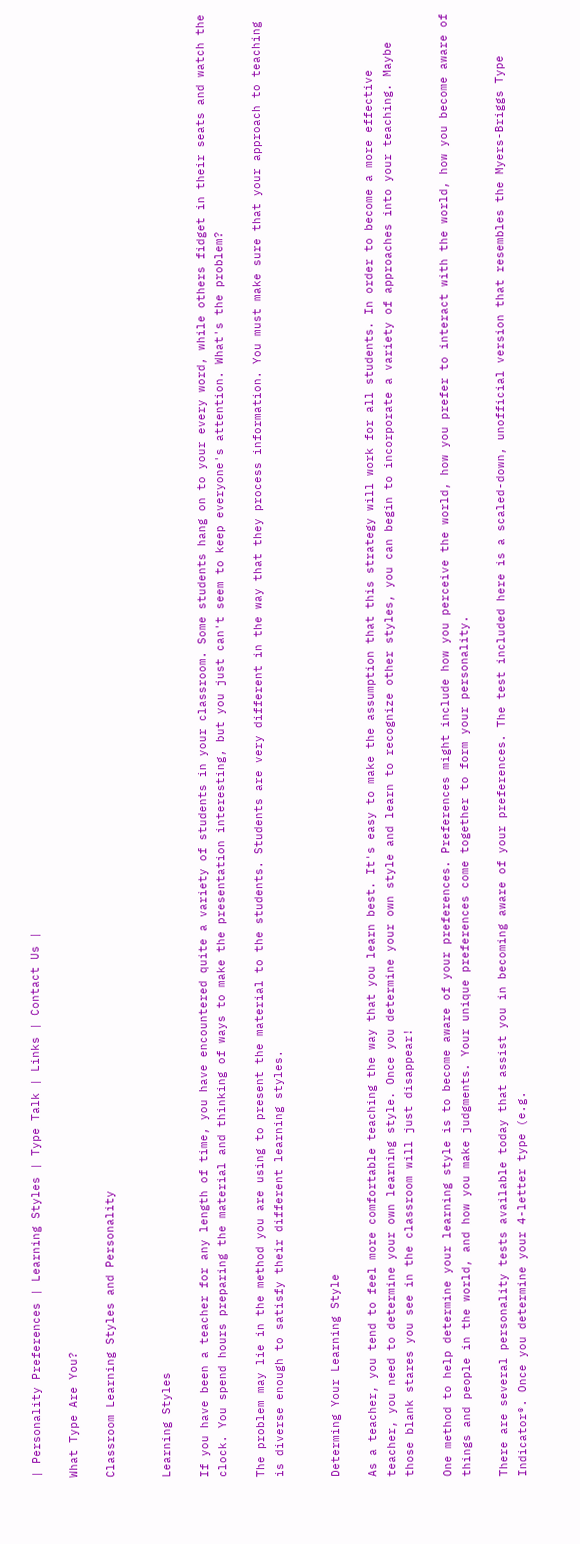| Personality Preferences | Learning Styles | Type Talk | Links | Contact Us |

What Type Are You?

Classroom Learning Styles and Personality


Learning Styles

If you have been a teacher for any length of time, you have encountered quite a variety of students in your classroom. Some students hang on to your every word, while others fidget in their seats and watch the clock. You spend hours preparing the material and thinking of ways to make the presentation interesting, but you just can't seem to keep everyone's attention. What's the problem?

The problem may lie in the method you are using to present the material to the students. Students are very different in the way that they process information. You must make sure that your approach to teaching is diverse enough to satisfy their different learning styles.


Determing Your Learning Style

As a teacher, you tend to feel more comfortable teaching the way that you learn best. It's easy to make the assumption that this strategy will work for all students. In order to become a more effective teacher, you need to determine your own learning style. Once you determine your own style and learn to recognize other styles, you can begin to incorporate a variety of approaches into your teaching. Maybe those blank stares you see in the classroom will just disappear!

One method to help determine your learning style is to become aware of your preferences. Preferences might include how you perceive the world, how you prefer to interact with the world, how you become aware of things and people in the world, and how you make judgments. Your unique preferences come together to form your personality.

There are several personality tests available today that assist you in becoming aware of your preferences. The test included here is a scaled-down, unofficial version that resembles the Myers-Briggs Type Indicator®. Once you determine your 4-letter type (e.g.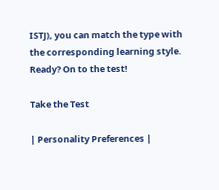ISTJ), you can match the type with the corresponding learning style. Ready? On to the test!

Take the Test

| Personality Preferences |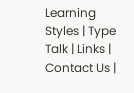Learning Styles | Type Talk | Links | Contact Us |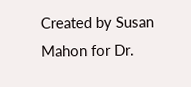Created by Susan Mahon for Dr.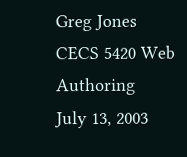Greg Jones
CECS 5420 Web Authoring
July 13, 2003